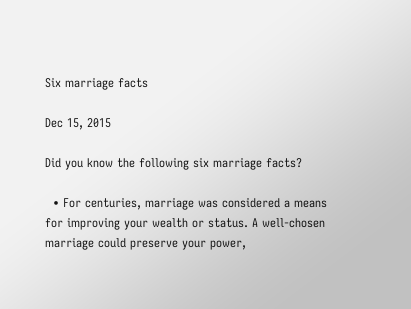Six marriage facts

Dec 15, 2015

Did you know the following six marriage facts?

  • For centuries, marriage was considered a means for improving your wealth or status. A well-chosen marriage could preserve your power,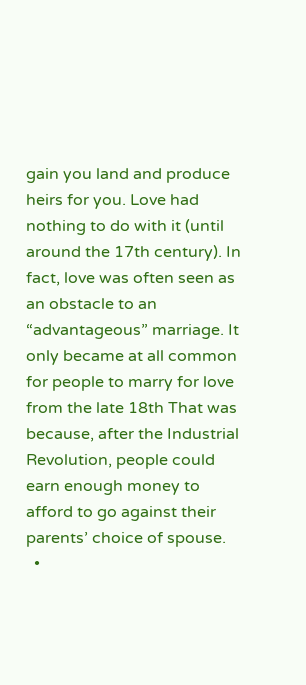gain you land and produce heirs for you. Love had nothing to do with it (until around the 17th century). In fact, love was often seen as an obstacle to an “advantageous” marriage. It only became at all common for people to marry for love from the late 18th That was because, after the Industrial Revolution, people could earn enough money to afford to go against their parents’ choice of spouse.
  •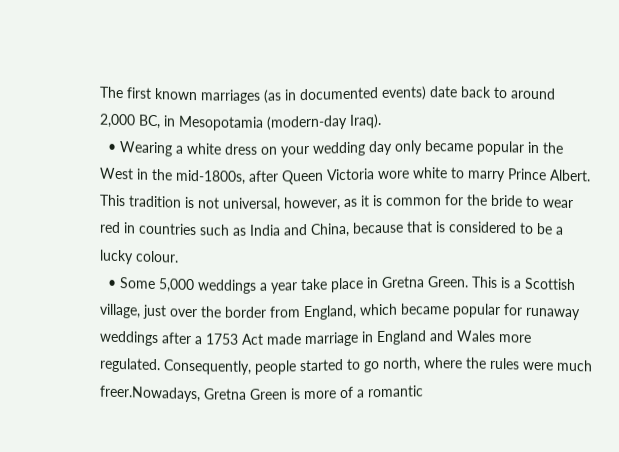The first known marriages (as in documented events) date back to around 2,000 BC, in Mesopotamia (modern-day Iraq).
  • Wearing a white dress on your wedding day only became popular in the West in the mid-1800s, after Queen Victoria wore white to marry Prince Albert. This tradition is not universal, however, as it is common for the bride to wear red in countries such as India and China, because that is considered to be a lucky colour.
  • Some 5,000 weddings a year take place in Gretna Green. This is a Scottish village, just over the border from England, which became popular for runaway weddings after a 1753 Act made marriage in England and Wales more regulated. Consequently, people started to go north, where the rules were much freer.Nowadays, Gretna Green is more of a romantic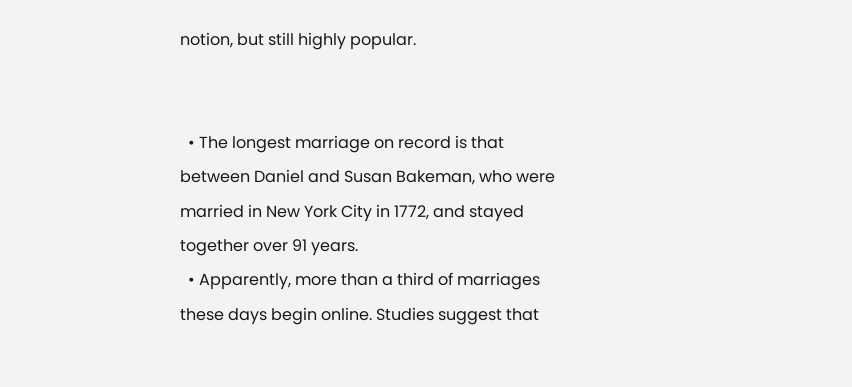notion, but still highly popular.


  • The longest marriage on record is that between Daniel and Susan Bakeman, who were married in New York City in 1772, and stayed together over 91 years.
  • Apparently, more than a third of marriages these days begin online. Studies suggest that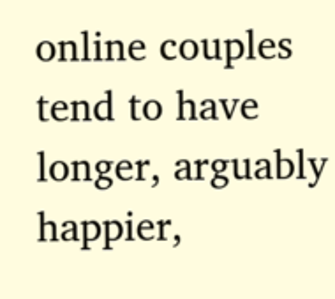online couples tend to have longer, arguably happier,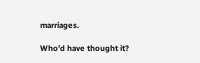marriages.

Who’d have thought it?